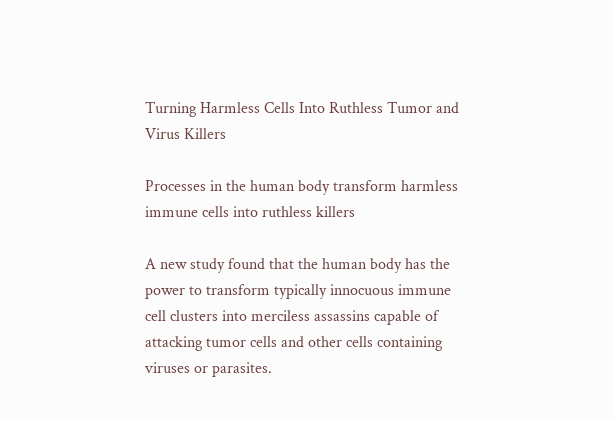Turning Harmless Cells Into Ruthless Tumor and Virus Killers

Processes in the human body transform harmless immune cells into ruthless killers

A new study found that the human body has the power to transform typically innocuous immune cell clusters into merciless assassins capable of attacking tumor cells and other cells containing viruses or parasites.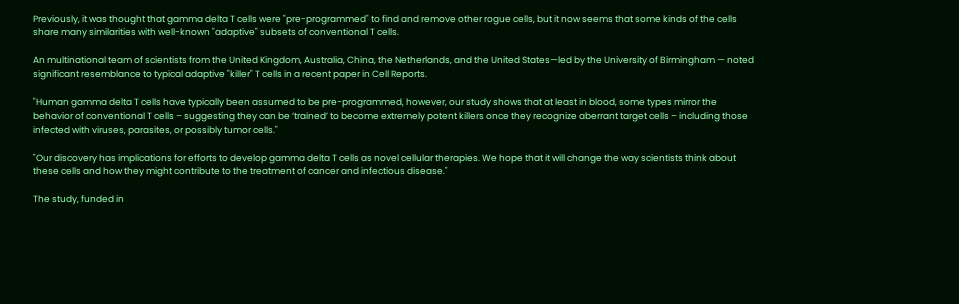Previously, it was thought that gamma delta T cells were "pre-programmed" to find and remove other rogue cells, but it now seems that some kinds of the cells share many similarities with well-known "adaptive" subsets of conventional T cells.

An multinational team of scientists from the United Kingdom, Australia, China, the Netherlands, and the United States—led by the University of Birmingham — noted significant resemblance to typical adaptive "killer" T cells in a recent paper in Cell Reports.

"Human gamma delta T cells have typically been assumed to be pre-programmed, however, our study shows that at least in blood, some types mirror the behavior of conventional T cells – suggesting they can be ‘trained’ to become extremely potent killers once they recognize aberrant target cells – including those infected with viruses, parasites, or possibly tumor cells."

"Our discovery has implications for efforts to develop gamma delta T cells as novel cellular therapies. We hope that it will change the way scientists think about these cells and how they might contribute to the treatment of cancer and infectious disease."

The study, funded in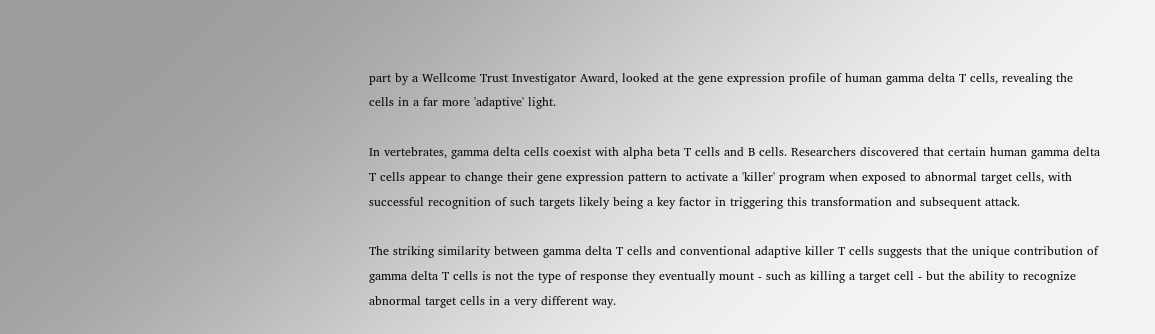part by a Wellcome Trust Investigator Award, looked at the gene expression profile of human gamma delta T cells, revealing the cells in a far more 'adaptive' light.

In vertebrates, gamma delta cells coexist with alpha beta T cells and B cells. Researchers discovered that certain human gamma delta T cells appear to change their gene expression pattern to activate a 'killer' program when exposed to abnormal target cells, with successful recognition of such targets likely being a key factor in triggering this transformation and subsequent attack.

The striking similarity between gamma delta T cells and conventional adaptive killer T cells suggests that the unique contribution of gamma delta T cells is not the type of response they eventually mount - such as killing a target cell - but the ability to recognize abnormal target cells in a very different way.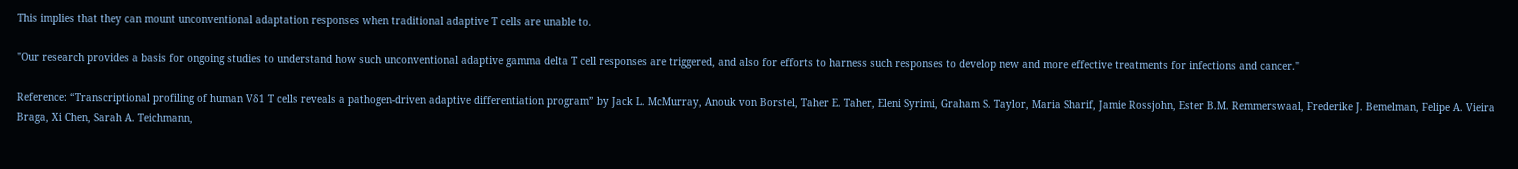This implies that they can mount unconventional adaptation responses when traditional adaptive T cells are unable to.

"Our research provides a basis for ongoing studies to understand how such unconventional adaptive gamma delta T cell responses are triggered, and also for efforts to harness such responses to develop new and more effective treatments for infections and cancer."

Reference: “Transcriptional profiling of human Vδ1 T cells reveals a pathogen-driven adaptive differentiation program” by Jack L. McMurray, Anouk von Borstel, Taher E. Taher, Eleni Syrimi, Graham S. Taylor, Maria Sharif, Jamie Rossjohn, Ester B.M. Remmerswaal, Frederike J. Bemelman, Felipe A. Vieira Braga, Xi Chen, Sarah A. Teichmann,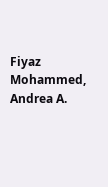Fiyaz Mohammed, Andrea A.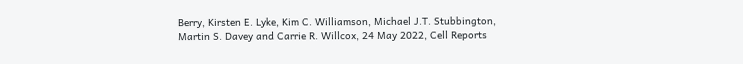Berry, Kirsten E. Lyke, Kim C. Williamson, Michael J.T. Stubbington, Martin S. Davey and Carrie R. Willcox, 24 May 2022, Cell Reports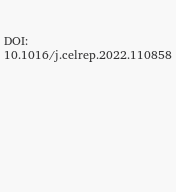DOI: 10.1016/j.celrep.2022.110858